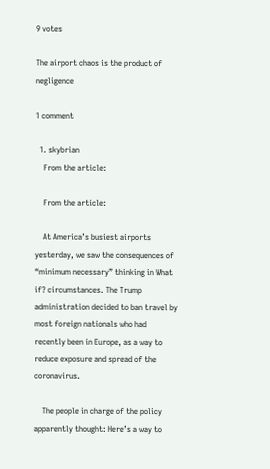9 votes

The airport chaos is the product of negligence

1 comment

  1. skybrian
    From the article:

    From the article:

    At America’s busiest airports yesterday, we saw the consequences of “minimum necessary” thinking in What if? circumstances. The Trump administration decided to ban travel by most foreign nationals who had recently been in Europe, as a way to reduce exposure and spread of the coronavirus.

    The people in charge of the policy apparently thought: Here’s a way to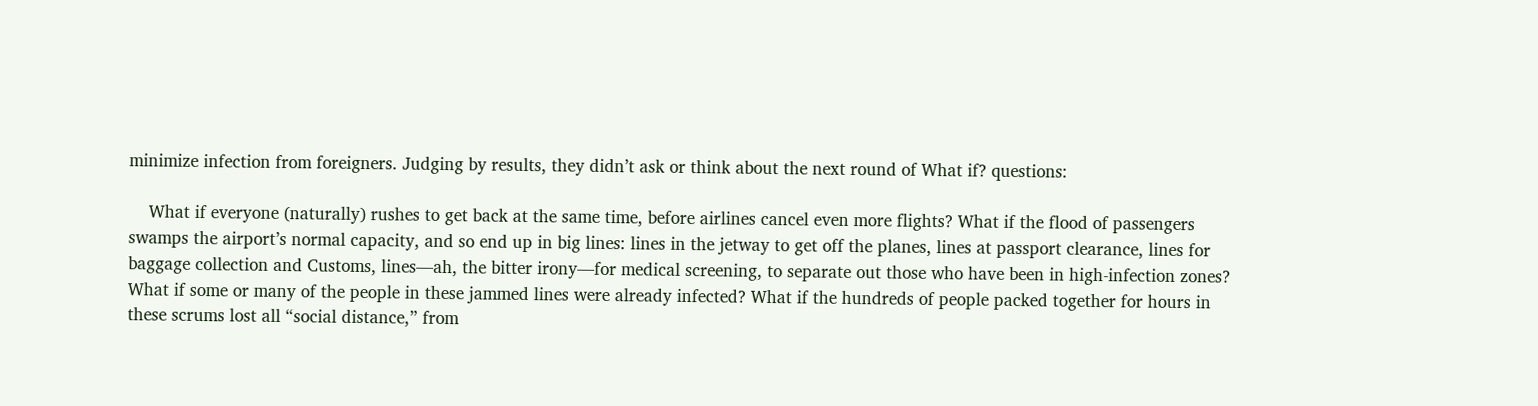minimize infection from foreigners. Judging by results, they didn’t ask or think about the next round of What if? questions:

    What if everyone (naturally) rushes to get back at the same time, before airlines cancel even more flights? What if the flood of passengers swamps the airport’s normal capacity, and so end up in big lines: lines in the jetway to get off the planes, lines at passport clearance, lines for baggage collection and Customs, lines—ah, the bitter irony—for medical screening, to separate out those who have been in high-infection zones? What if some or many of the people in these jammed lines were already infected? What if the hundreds of people packed together for hours in these scrums lost all “social distance,” from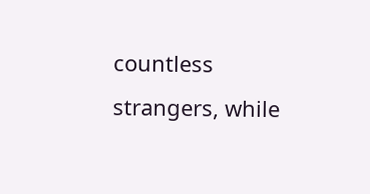countless strangers, while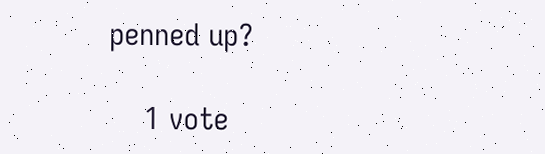penned up?

    1 vote